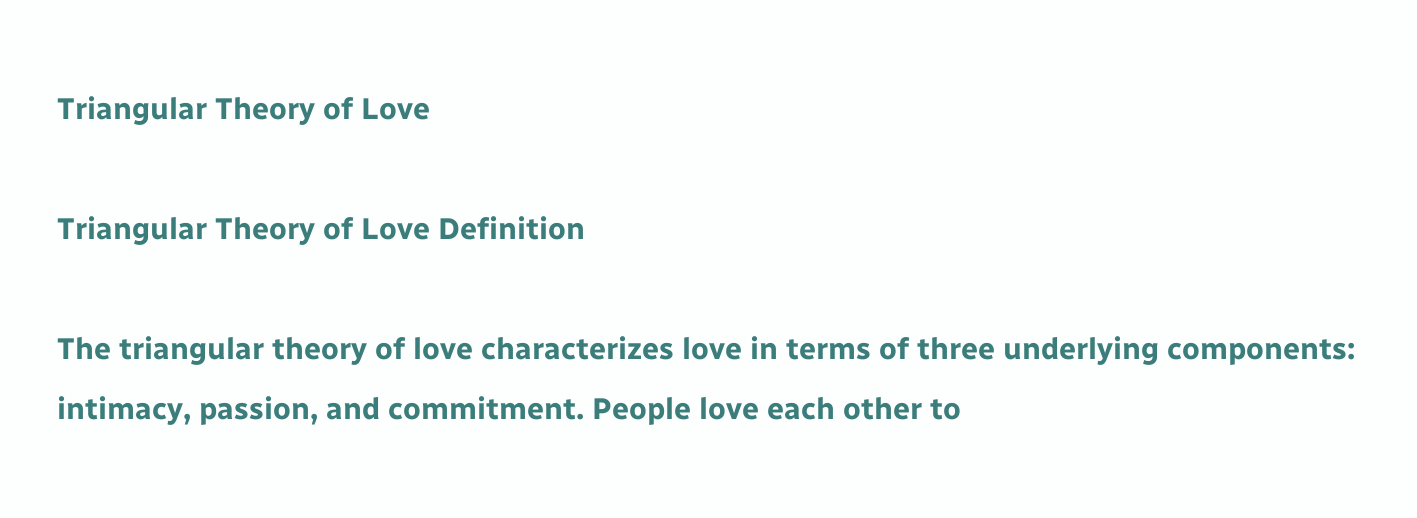Triangular Theory of Love

Triangular Theory of Love Definition

The triangular theory of love characterizes love in terms of three underlying components: intimacy, passion, and commitment. People love each other to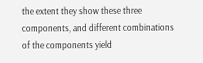the extent they show these three components, and different combinations of the components yield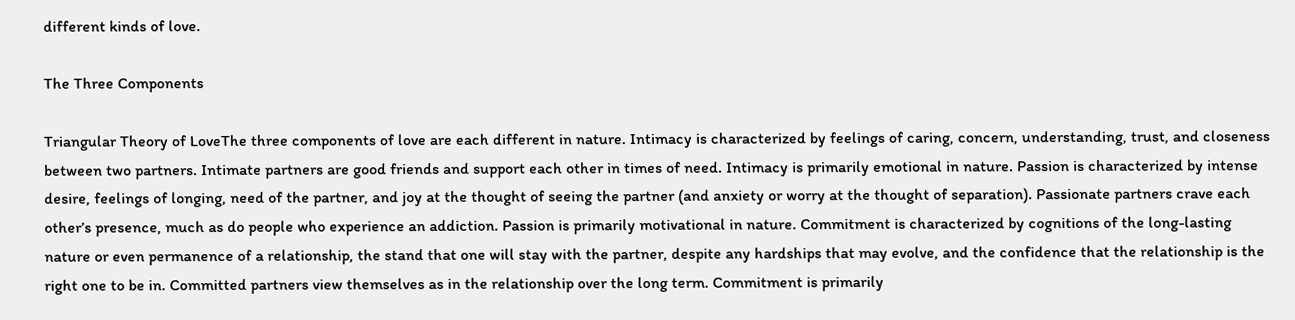different kinds of love.

The Three Components

Triangular Theory of LoveThe three components of love are each different in nature. Intimacy is characterized by feelings of caring, concern, understanding, trust, and closeness between two partners. Intimate partners are good friends and support each other in times of need. Intimacy is primarily emotional in nature. Passion is characterized by intense desire, feelings of longing, need of the partner, and joy at the thought of seeing the partner (and anxiety or worry at the thought of separation). Passionate partners crave each other’s presence, much as do people who experience an addiction. Passion is primarily motivational in nature. Commitment is characterized by cognitions of the long-lasting nature or even permanence of a relationship, the stand that one will stay with the partner, despite any hardships that may evolve, and the confidence that the relationship is the right one to be in. Committed partners view themselves as in the relationship over the long term. Commitment is primarily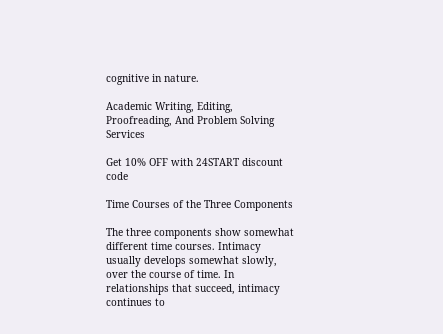cognitive in nature.

Academic Writing, Editing, Proofreading, And Problem Solving Services

Get 10% OFF with 24START discount code

Time Courses of the Three Components

The three components show somewhat different time courses. Intimacy usually develops somewhat slowly, over the course of time. In relationships that succeed, intimacy continues to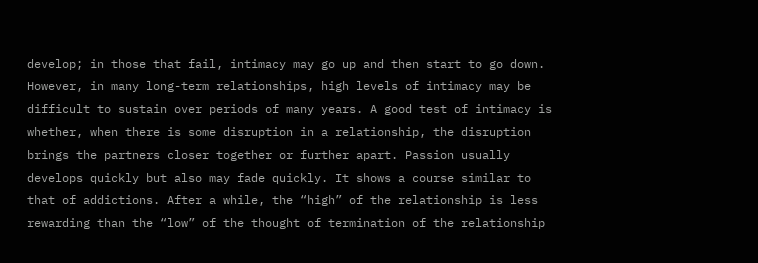develop; in those that fail, intimacy may go up and then start to go down. However, in many long-term relationships, high levels of intimacy may be difficult to sustain over periods of many years. A good test of intimacy is whether, when there is some disruption in a relationship, the disruption brings the partners closer together or further apart. Passion usually develops quickly but also may fade quickly. It shows a course similar to that of addictions. After a while, the “high” of the relationship is less rewarding than the “low” of the thought of termination of the relationship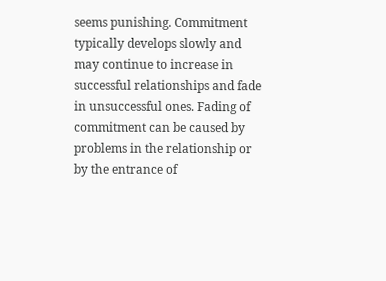seems punishing. Commitment typically develops slowly and may continue to increase in successful relationships and fade in unsuccessful ones. Fading of commitment can be caused by problems in the relationship or by the entrance of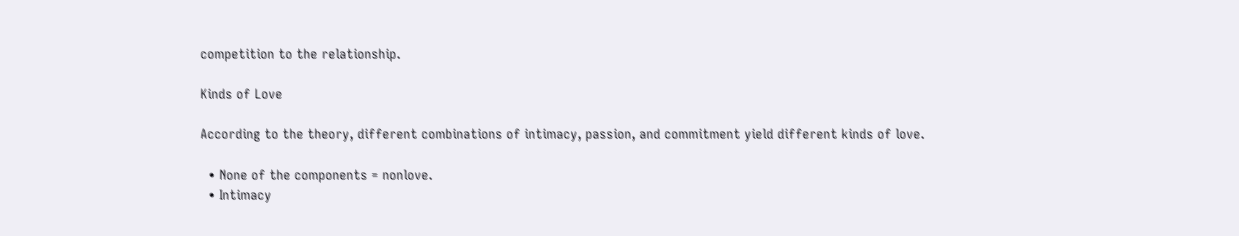competition to the relationship.

Kinds of Love

According to the theory, different combinations of intimacy, passion, and commitment yield different kinds of love.

  • None of the components = nonlove.
  • Intimacy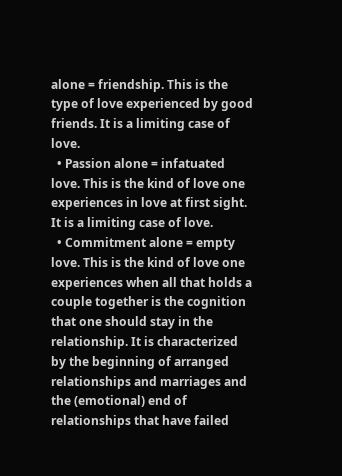alone = friendship. This is the type of love experienced by good friends. It is a limiting case of love.
  • Passion alone = infatuated love. This is the kind of love one experiences in love at first sight. It is a limiting case of love.
  • Commitment alone = empty love. This is the kind of love one experiences when all that holds a couple together is the cognition that one should stay in the relationship. It is characterized by the beginning of arranged relationships and marriages and the (emotional) end of relationships that have failed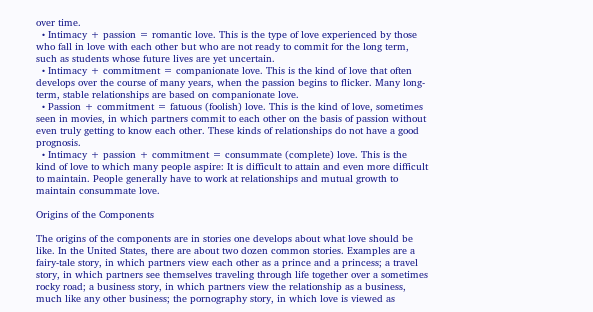over time.
  • Intimacy + passion = romantic love. This is the type of love experienced by those who fall in love with each other but who are not ready to commit for the long term, such as students whose future lives are yet uncertain.
  • Intimacy + commitment = companionate love. This is the kind of love that often develops over the course of many years, when the passion begins to flicker. Many long-term, stable relationships are based on companionate love.
  • Passion + commitment = fatuous (foolish) love. This is the kind of love, sometimes seen in movies, in which partners commit to each other on the basis of passion without even truly getting to know each other. These kinds of relationships do not have a good prognosis.
  • Intimacy + passion + commitment = consummate (complete) love. This is the kind of love to which many people aspire: It is difficult to attain and even more difficult to maintain. People generally have to work at relationships and mutual growth to maintain consummate love.

Origins of the Components

The origins of the components are in stories one develops about what love should be like. In the United States, there are about two dozen common stories. Examples are a fairy-tale story, in which partners view each other as a prince and a princess; a travel story, in which partners see themselves traveling through life together over a sometimes rocky road; a business story, in which partners view the relationship as a business, much like any other business; the pornography story, in which love is viewed as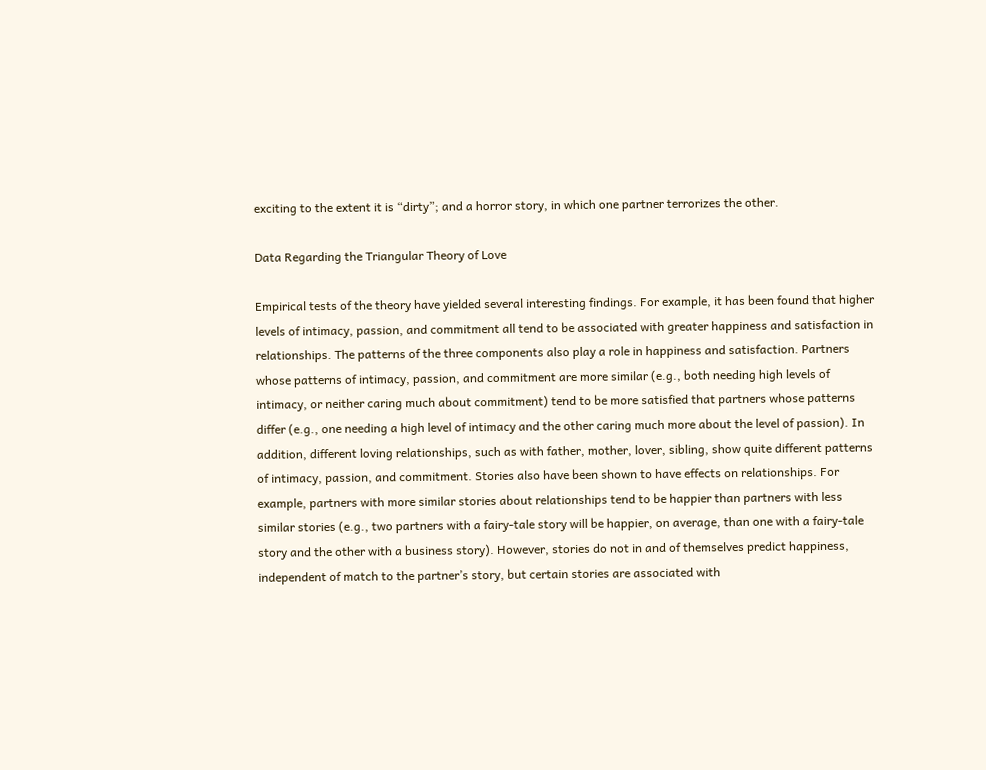exciting to the extent it is “dirty”; and a horror story, in which one partner terrorizes the other.

Data Regarding the Triangular Theory of Love

Empirical tests of the theory have yielded several interesting findings. For example, it has been found that higher levels of intimacy, passion, and commitment all tend to be associated with greater happiness and satisfaction in relationships. The patterns of the three components also play a role in happiness and satisfaction. Partners whose patterns of intimacy, passion, and commitment are more similar (e.g., both needing high levels of intimacy, or neither caring much about commitment) tend to be more satisfied that partners whose patterns differ (e.g., one needing a high level of intimacy and the other caring much more about the level of passion). In addition, different loving relationships, such as with father, mother, lover, sibling, show quite different patterns of intimacy, passion, and commitment. Stories also have been shown to have effects on relationships. For example, partners with more similar stories about relationships tend to be happier than partners with less similar stories (e.g., two partners with a fairy-tale story will be happier, on average, than one with a fairy-tale story and the other with a business story). However, stories do not in and of themselves predict happiness, independent of match to the partner’s story, but certain stories are associated with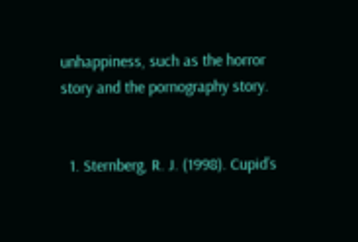unhappiness, such as the horror story and the pornography story.


  1. Sternberg, R. J. (1998). Cupid’s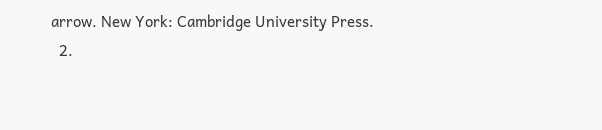arrow. New York: Cambridge University Press.
  2.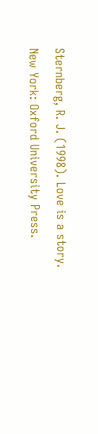Sternberg, R. J. (1998). Love is a story. New York: Oxford University Press.